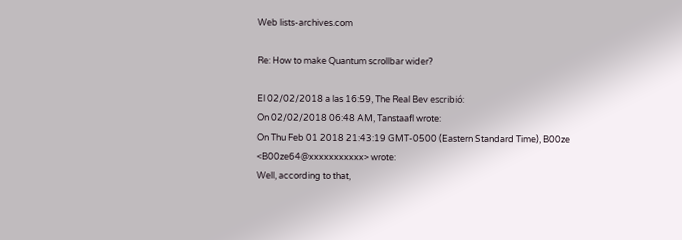Web lists-archives.com

Re: How to make Quantum scrollbar wider?

El 02/02/2018 a las 16:59, The Real Bev escribió:
On 02/02/2018 06:48 AM, Tanstaafl wrote:
On Thu Feb 01 2018 21:43:19 GMT-0500 (Eastern Standard Time), B00ze
<B00ze64@xxxxxxxxxxx> wrote:
Well, according to that,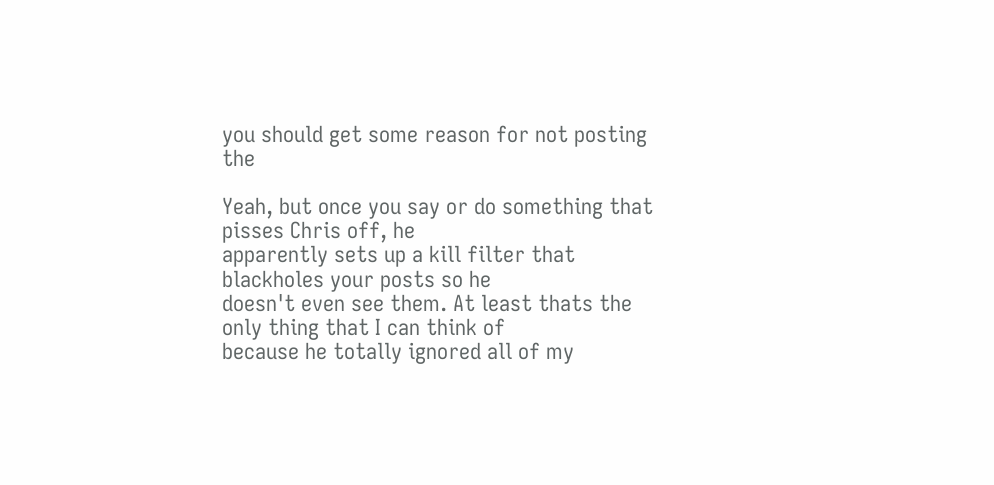you should get some reason for not posting the

Yeah, but once you say or do something that pisses Chris off, he
apparently sets up a kill filter that blackholes your posts so he
doesn't even see them. At least thats the only thing that I can think of
because he totally ignored all of my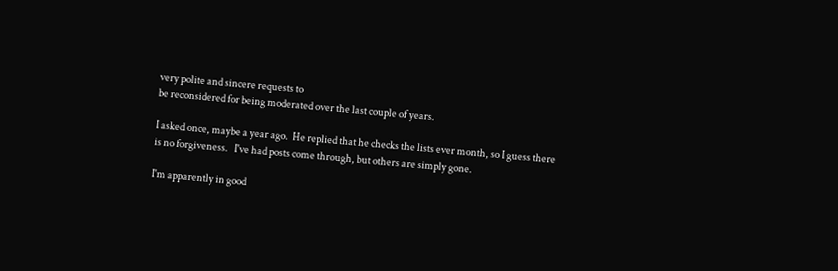very polite and sincere requests to
be reconsidered for being moderated over the last couple of years.

I asked once, maybe a year ago.  He replied that he checks the lists ever month, so I guess there is no forgiveness.   I've had posts come through, but others are simply gone.

I'm apparently in good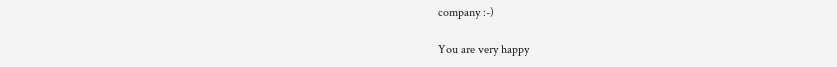company :-)

You are very happy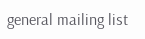general mailing list